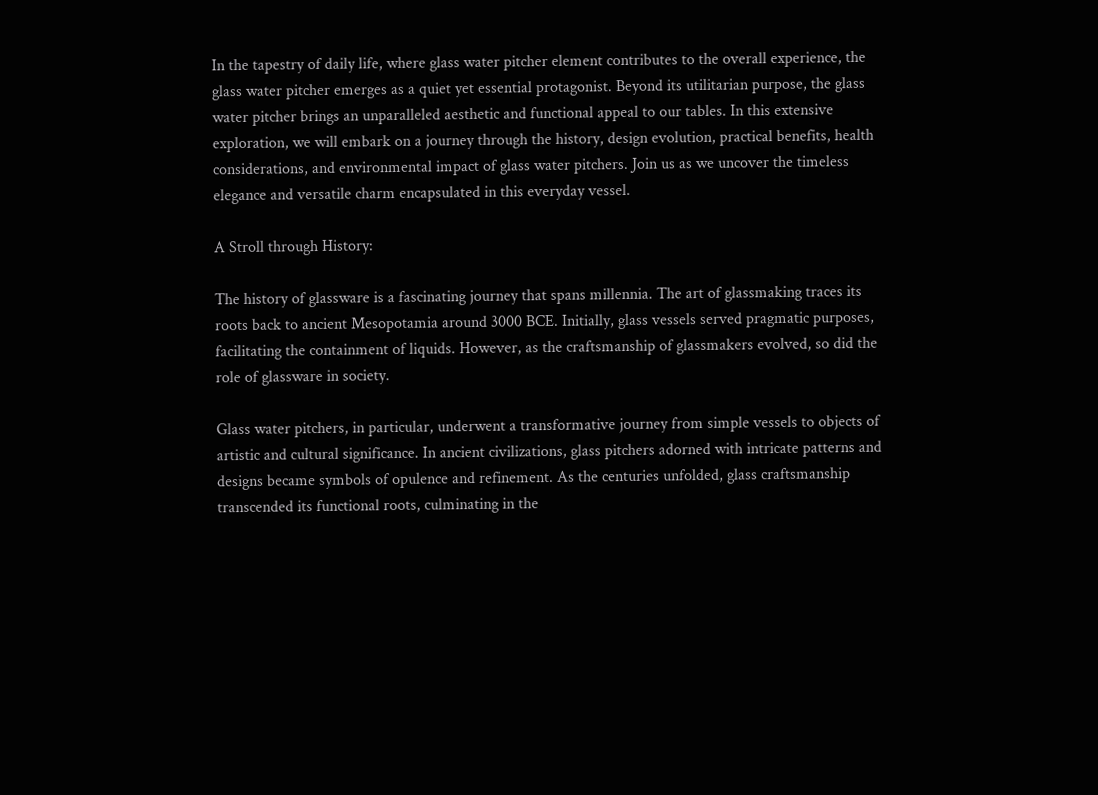In the tapestry of daily life, where glass water pitcher element contributes to the overall experience, the glass water pitcher emerges as a quiet yet essential protagonist. Beyond its utilitarian purpose, the glass water pitcher brings an unparalleled aesthetic and functional appeal to our tables. In this extensive exploration, we will embark on a journey through the history, design evolution, practical benefits, health considerations, and environmental impact of glass water pitchers. Join us as we uncover the timeless elegance and versatile charm encapsulated in this everyday vessel.

A Stroll through History:

The history of glassware is a fascinating journey that spans millennia. The art of glassmaking traces its roots back to ancient Mesopotamia around 3000 BCE. Initially, glass vessels served pragmatic purposes, facilitating the containment of liquids. However, as the craftsmanship of glassmakers evolved, so did the role of glassware in society.

Glass water pitchers, in particular, underwent a transformative journey from simple vessels to objects of artistic and cultural significance. In ancient civilizations, glass pitchers adorned with intricate patterns and designs became symbols of opulence and refinement. As the centuries unfolded, glass craftsmanship transcended its functional roots, culminating in the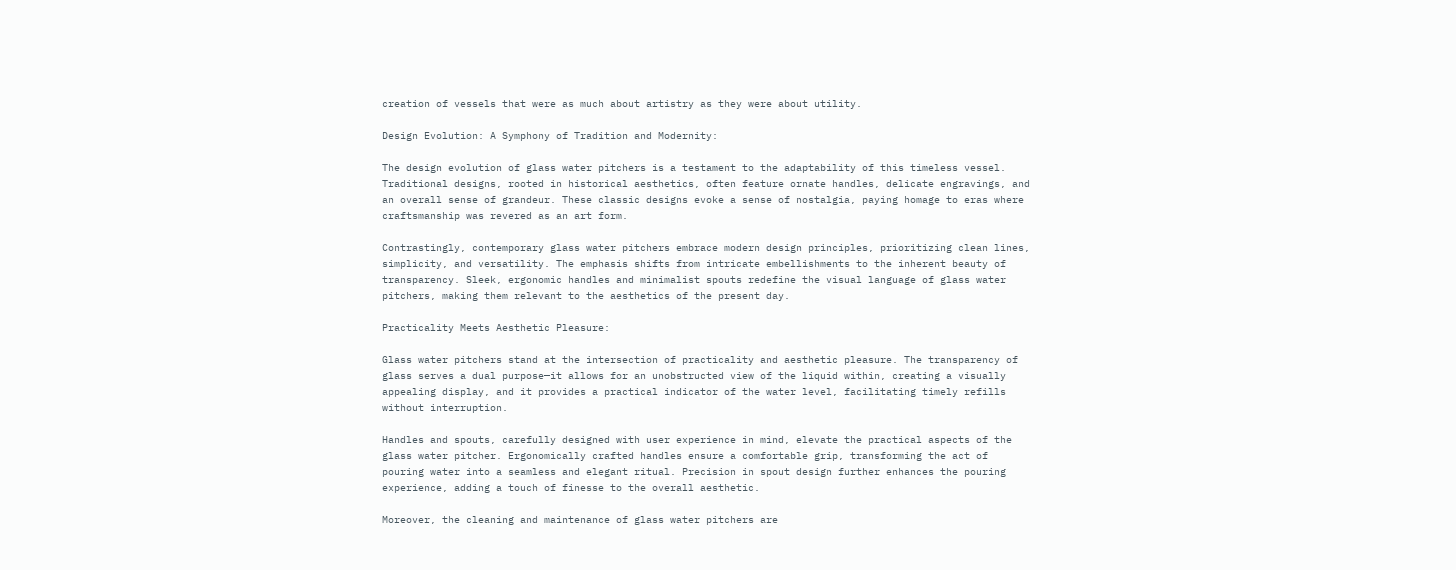creation of vessels that were as much about artistry as they were about utility.

Design Evolution: A Symphony of Tradition and Modernity:

The design evolution of glass water pitchers is a testament to the adaptability of this timeless vessel. Traditional designs, rooted in historical aesthetics, often feature ornate handles, delicate engravings, and an overall sense of grandeur. These classic designs evoke a sense of nostalgia, paying homage to eras where craftsmanship was revered as an art form.

Contrastingly, contemporary glass water pitchers embrace modern design principles, prioritizing clean lines, simplicity, and versatility. The emphasis shifts from intricate embellishments to the inherent beauty of transparency. Sleek, ergonomic handles and minimalist spouts redefine the visual language of glass water pitchers, making them relevant to the aesthetics of the present day.

Practicality Meets Aesthetic Pleasure:

Glass water pitchers stand at the intersection of practicality and aesthetic pleasure. The transparency of glass serves a dual purpose—it allows for an unobstructed view of the liquid within, creating a visually appealing display, and it provides a practical indicator of the water level, facilitating timely refills without interruption.

Handles and spouts, carefully designed with user experience in mind, elevate the practical aspects of the glass water pitcher. Ergonomically crafted handles ensure a comfortable grip, transforming the act of pouring water into a seamless and elegant ritual. Precision in spout design further enhances the pouring experience, adding a touch of finesse to the overall aesthetic.

Moreover, the cleaning and maintenance of glass water pitchers are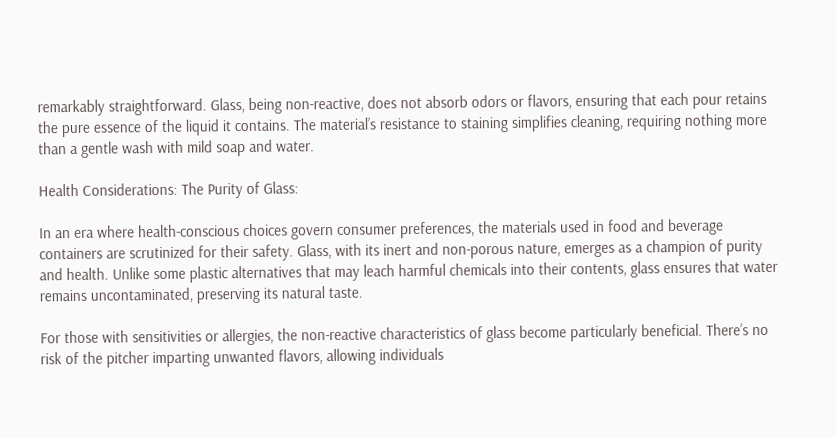remarkably straightforward. Glass, being non-reactive, does not absorb odors or flavors, ensuring that each pour retains the pure essence of the liquid it contains. The material’s resistance to staining simplifies cleaning, requiring nothing more than a gentle wash with mild soap and water.

Health Considerations: The Purity of Glass:

In an era where health-conscious choices govern consumer preferences, the materials used in food and beverage containers are scrutinized for their safety. Glass, with its inert and non-porous nature, emerges as a champion of purity and health. Unlike some plastic alternatives that may leach harmful chemicals into their contents, glass ensures that water remains uncontaminated, preserving its natural taste.

For those with sensitivities or allergies, the non-reactive characteristics of glass become particularly beneficial. There’s no risk of the pitcher imparting unwanted flavors, allowing individuals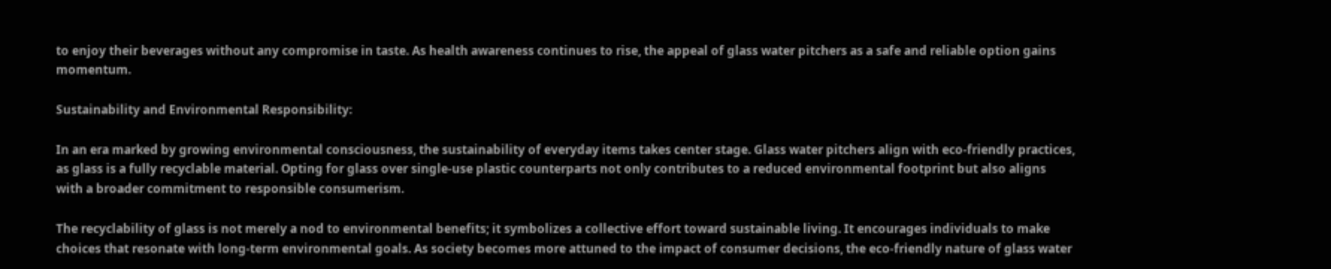to enjoy their beverages without any compromise in taste. As health awareness continues to rise, the appeal of glass water pitchers as a safe and reliable option gains momentum.

Sustainability and Environmental Responsibility:

In an era marked by growing environmental consciousness, the sustainability of everyday items takes center stage. Glass water pitchers align with eco-friendly practices, as glass is a fully recyclable material. Opting for glass over single-use plastic counterparts not only contributes to a reduced environmental footprint but also aligns with a broader commitment to responsible consumerism.

The recyclability of glass is not merely a nod to environmental benefits; it symbolizes a collective effort toward sustainable living. It encourages individuals to make choices that resonate with long-term environmental goals. As society becomes more attuned to the impact of consumer decisions, the eco-friendly nature of glass water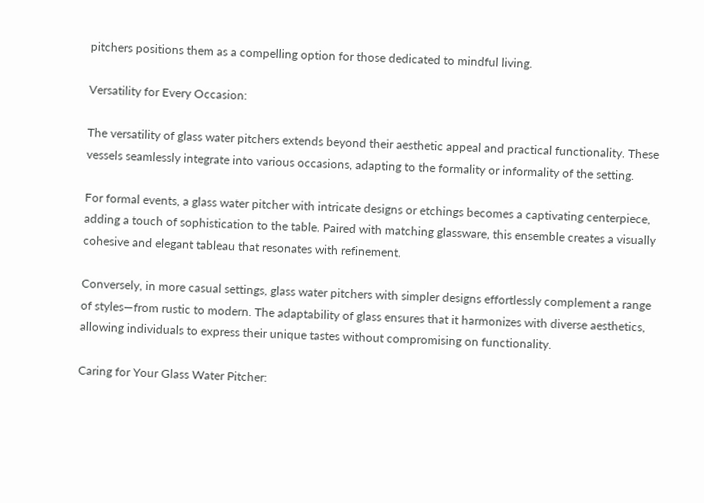pitchers positions them as a compelling option for those dedicated to mindful living.

Versatility for Every Occasion:

The versatility of glass water pitchers extends beyond their aesthetic appeal and practical functionality. These vessels seamlessly integrate into various occasions, adapting to the formality or informality of the setting.

For formal events, a glass water pitcher with intricate designs or etchings becomes a captivating centerpiece, adding a touch of sophistication to the table. Paired with matching glassware, this ensemble creates a visually cohesive and elegant tableau that resonates with refinement.

Conversely, in more casual settings, glass water pitchers with simpler designs effortlessly complement a range of styles—from rustic to modern. The adaptability of glass ensures that it harmonizes with diverse aesthetics, allowing individuals to express their unique tastes without compromising on functionality.

Caring for Your Glass Water Pitcher: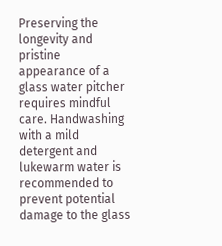Preserving the longevity and pristine appearance of a glass water pitcher requires mindful care. Handwashing with a mild detergent and lukewarm water is recommended to prevent potential damage to the glass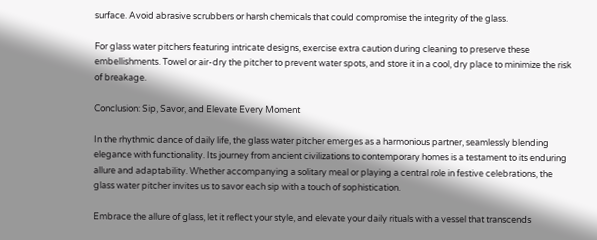surface. Avoid abrasive scrubbers or harsh chemicals that could compromise the integrity of the glass.

For glass water pitchers featuring intricate designs, exercise extra caution during cleaning to preserve these embellishments. Towel or air-dry the pitcher to prevent water spots, and store it in a cool, dry place to minimize the risk of breakage.

Conclusion: Sip, Savor, and Elevate Every Moment

In the rhythmic dance of daily life, the glass water pitcher emerges as a harmonious partner, seamlessly blending elegance with functionality. Its journey from ancient civilizations to contemporary homes is a testament to its enduring allure and adaptability. Whether accompanying a solitary meal or playing a central role in festive celebrations, the glass water pitcher invites us to savor each sip with a touch of sophistication.

Embrace the allure of glass, let it reflect your style, and elevate your daily rituals with a vessel that transcends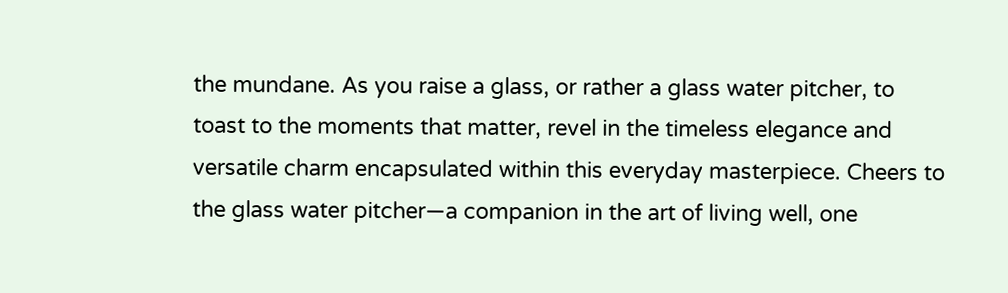the mundane. As you raise a glass, or rather a glass water pitcher, to toast to the moments that matter, revel in the timeless elegance and versatile charm encapsulated within this everyday masterpiece. Cheers to the glass water pitcher—a companion in the art of living well, one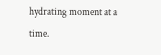hydrating moment at a time.